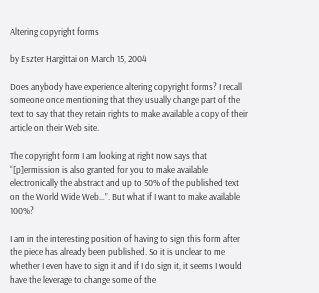Altering copyright forms

by Eszter Hargittai on March 15, 2004

Does anybody have experience altering copyright forms? I recall someone once mentioning that they usually change part of the text to say that they retain rights to make available a copy of their article on their Web site.

The copyright form I am looking at right now says that “[p]ermission is also granted for you to make available electronically the abstract and up to 50% of the published text on the World Wide Web…”. But what if I want to make available 100%?

I am in the interesting position of having to sign this form after the piece has already been published. So it is unclear to me whether I even have to sign it and if I do sign it, it seems I would have the leverage to change some of the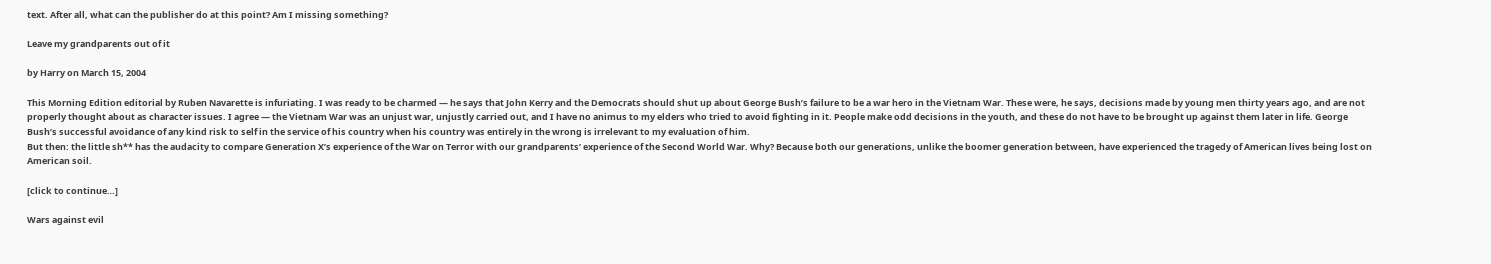text. After all, what can the publisher do at this point? Am I missing something?

Leave my grandparents out of it

by Harry on March 15, 2004

This Morning Edition editorial by Ruben Navarette is infuriating. I was ready to be charmed — he says that John Kerry and the Democrats should shut up about George Bush’s failure to be a war hero in the Vietnam War. These were, he says, decisions made by young men thirty years ago, and are not properly thought about as character issues. I agree — the Vietnam War was an unjust war, unjustly carried out, and I have no animus to my elders who tried to avoid fighting in it. People make odd decisions in the youth, and these do not have to be brought up against them later in life. George Bush’s successful avoidance of any kind risk to self in the service of his country when his country was entirely in the wrong is irrelevant to my evaluation of him.
But then: the little sh** has the audacity to compare Generation X’s experience of the War on Terror with our grandparents’ experience of the Second World War. Why? Because both our generations, unlike the boomer generation between, have experienced the tragedy of American lives being lost on American soil.

[click to continue…]

Wars against evil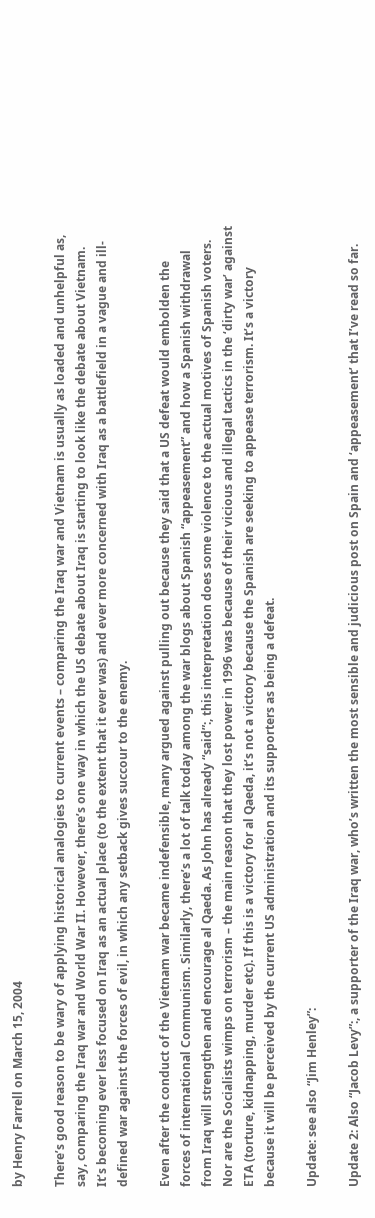by Henry Farrell on March 15, 2004

There’s good reason to be wary of applying historical analogies to current events – comparing the Iraq war and Vietnam is usually as loaded and unhelpful as, say, comparing the Iraq war and World War II. However, there’s one way in which the US debate about Iraq is starting to look like the debate about Vietnam. It’s becoming ever less focused on Iraq as an actual place (to the extent that it ever was) and ever more concerned with Iraq as a battlefield in a vague and ill-defined war against the forces of evil, in which any setback gives succour to the enemy.

Even after the conduct of the Vietnam war became indefensible, many argued against pulling out because they said that a US defeat would embolden the forces of international Communism. Similarly, there’s a lot of talk today among the war blogs about Spanish “appeasement” and how a Spanish withdrawal from Iraq will strengthen and encourage al Qaeda. As John has already “said”:, this interpretation does some violence to the actual motives of Spanish voters. Nor are the Socialists wimps on terrorism – the main reason that they lost power in 1996 was because of their vicious and illegal tactics in the ‘dirty war’ against ETA (torture, kidnapping, murder etc). If this is a victory for al Qaeda, it’s not a victory because the Spanish are seeking to appease terrorism. It’s a victory because it will be perceived by the current US administration and its supporters as being a defeat.

Update: see also “Jim Henley”:

Update 2: Also “Jacob Levy”:, a supporter of the Iraq war, who’s written the most sensible and judicious post on Spain and ‘appeasement’ that I’ve read so far.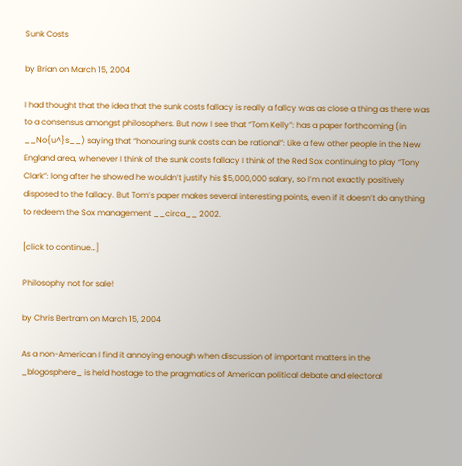Sunk Costs

by Brian on March 15, 2004

I had thought that the idea that the sunk costs fallacy is really a fallcy was as close a thing as there was to a consensus amongst philosophers. But now I see that “Tom Kelly”: has a paper forthcoming (in __No{u^}s__) saying that “honouring sunk costs can be rational”: Like a few other people in the New England area, whenever I think of the sunk costs fallacy I think of the Red Sox continuing to play “Tony Clark”: long after he showed he wouldn’t justify his $5,000,000 salary, so I’m not exactly positively disposed to the fallacy. But Tom’s paper makes several interesting points, even if it doesn’t do anything to redeem the Sox management __circa__ 2002.

[click to continue…]

Philosophy not for sale!

by Chris Bertram on March 15, 2004

As a non-American I find it annoying enough when discussion of important matters in the _blogosphere_ is held hostage to the pragmatics of American political debate and electoral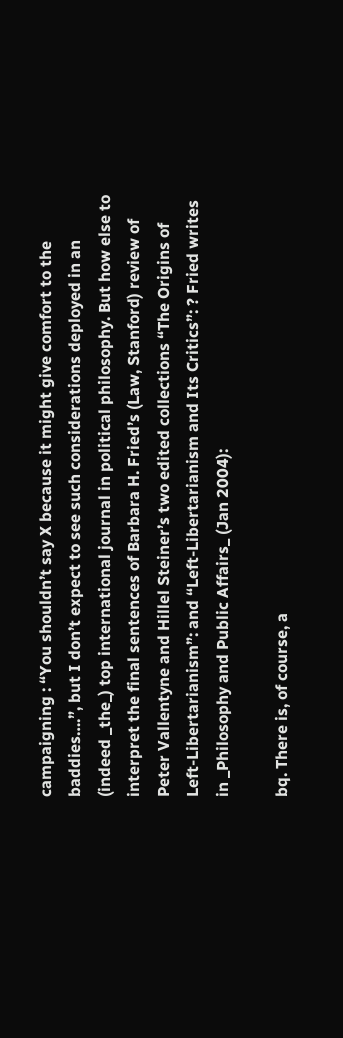campaigning : “You shouldn’t say X because it might give comfort to the baddies….”, but I don’t expect to see such considerations deployed in an (indeed _the_) top international journal in political philosophy. But how else to interpret the final sentences of Barbara H. Fried’s (Law, Stanford) review of Peter Vallentyne and Hillel Steiner’s two edited collections “The Origins of Left-Libertarianism”: and “Left-Libertarianism and Its Critics”: ? Fried writes in _Philosophy and Public Affairs_ (Jan 2004):

bq. There is, of course, a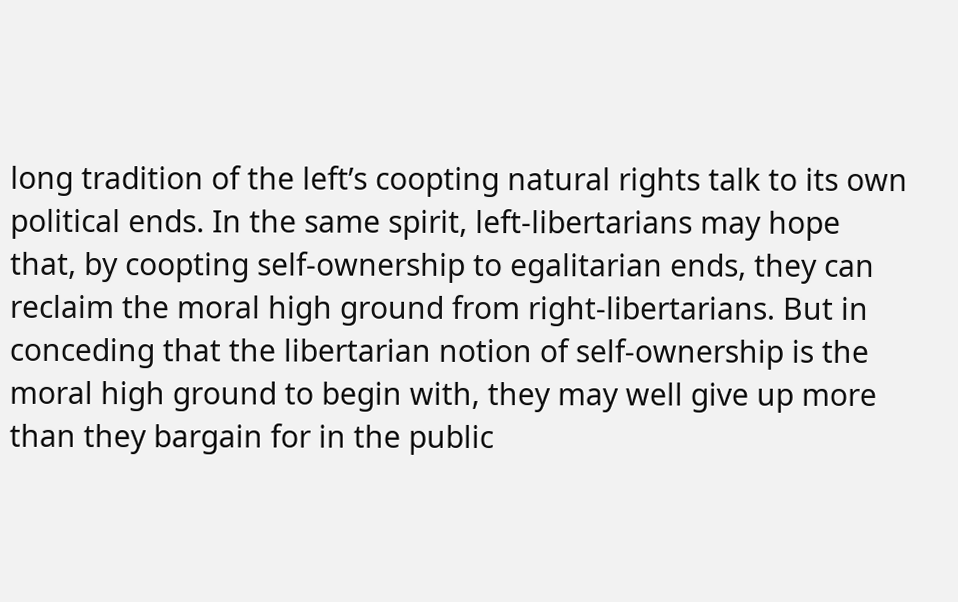long tradition of the left’s coopting natural rights talk to its own political ends. In the same spirit, left-libertarians may hope that, by coopting self-ownership to egalitarian ends, they can reclaim the moral high ground from right-libertarians. But in conceding that the libertarian notion of self-ownership is the moral high ground to begin with, they may well give up more than they bargain for in the public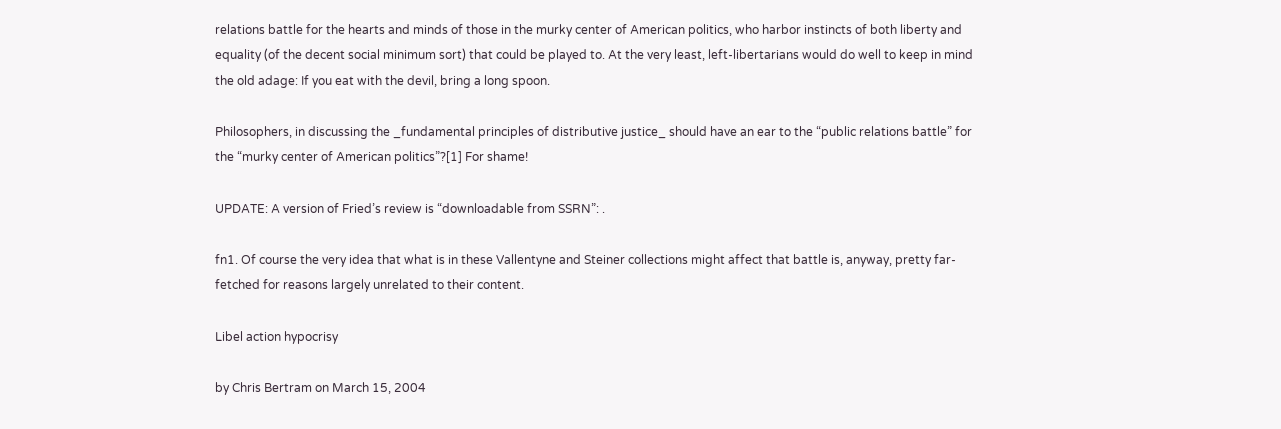relations battle for the hearts and minds of those in the murky center of American politics, who harbor instincts of both liberty and equality (of the decent social minimum sort) that could be played to. At the very least, left-libertarians would do well to keep in mind the old adage: If you eat with the devil, bring a long spoon.

Philosophers, in discussing the _fundamental principles of distributive justice_ should have an ear to the “public relations battle” for the “murky center of American politics”?[1] For shame!

UPDATE: A version of Fried’s review is “downloadable from SSRN”: .

fn1. Of course the very idea that what is in these Vallentyne and Steiner collections might affect that battle is, anyway, pretty far-fetched for reasons largely unrelated to their content.

Libel action hypocrisy

by Chris Bertram on March 15, 2004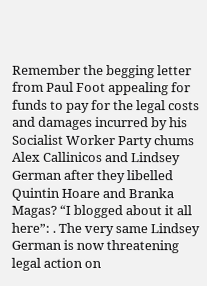Remember the begging letter from Paul Foot appealing for funds to pay for the legal costs and damages incurred by his Socialist Worker Party chums Alex Callinicos and Lindsey German after they libelled Quintin Hoare and Branka Magas? “I blogged about it all here”: . The very same Lindsey German is now threatening legal action on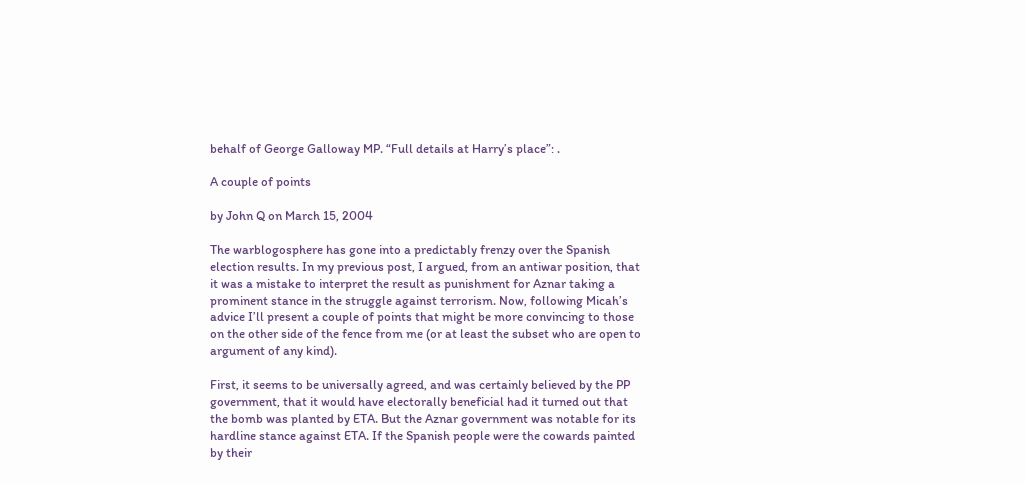behalf of George Galloway MP. “Full details at Harry’s place”: .

A couple of points

by John Q on March 15, 2004

The warblogosphere has gone into a predictably frenzy over the Spanish election results. In my previous post, I argued, from an antiwar position, that it was a mistake to interpret the result as punishment for Aznar taking a prominent stance in the struggle against terrorism. Now, following Micah’s advice I’ll present a couple of points that might be more convincing to those on the other side of the fence from me (or at least the subset who are open to argument of any kind).

First, it seems to be universally agreed, and was certainly believed by the PP government, that it would have electorally beneficial had it turned out that the bomb was planted by ETA. But the Aznar government was notable for its hardline stance against ETA. If the Spanish people were the cowards painted by their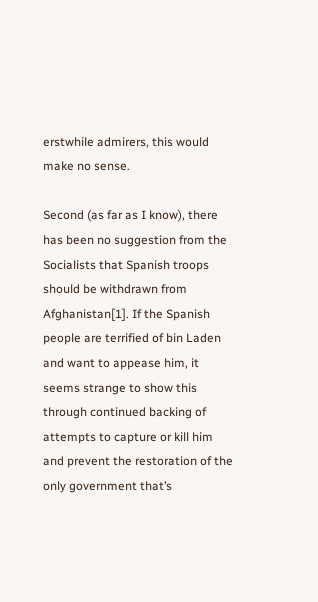erstwhile admirers, this would make no sense.

Second (as far as I know), there has been no suggestion from the Socialists that Spanish troops should be withdrawn from Afghanistan[1]. If the Spanish people are terrified of bin Laden and want to appease him, it seems strange to show this through continued backing of attempts to capture or kill him and prevent the restoration of the only government that’s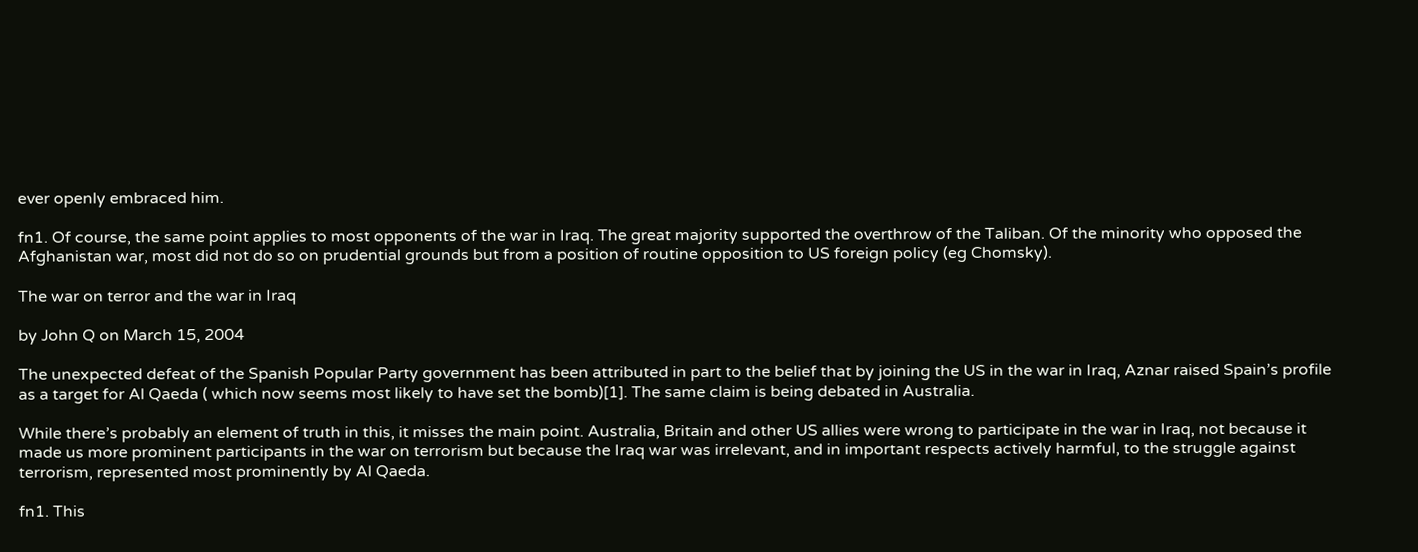ever openly embraced him.

fn1. Of course, the same point applies to most opponents of the war in Iraq. The great majority supported the overthrow of the Taliban. Of the minority who opposed the Afghanistan war, most did not do so on prudential grounds but from a position of routine opposition to US foreign policy (eg Chomsky).

The war on terror and the war in Iraq

by John Q on March 15, 2004

The unexpected defeat of the Spanish Popular Party government has been attributed in part to the belief that by joining the US in the war in Iraq, Aznar raised Spain’s profile as a target for Al Qaeda ( which now seems most likely to have set the bomb)[1]. The same claim is being debated in Australia.

While there’s probably an element of truth in this, it misses the main point. Australia, Britain and other US allies were wrong to participate in the war in Iraq, not because it made us more prominent participants in the war on terrorism but because the Iraq war was irrelevant, and in important respects actively harmful, to the struggle against terrorism, represented most prominently by Al Qaeda.

fn1. This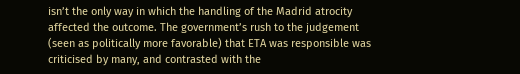isn’t the only way in which the handling of the Madrid atrocity affected the outcome. The government’s rush to the judgement (seen as politically more favorable) that ETA was responsible was criticised by many, and contrasted with the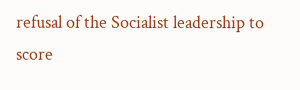refusal of the Socialist leadership to score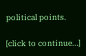political points.

[click to continue…]